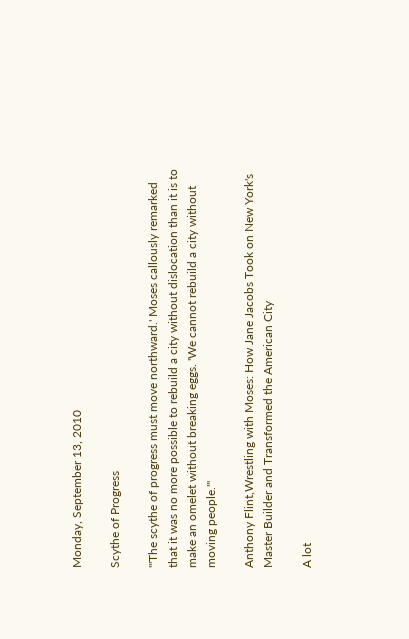Monday, September 13, 2010

Scythe of Progress

"'The scythe of progress must move northward.' Moses callously remarked that it was no more possible to rebuild a city without dislocation than it is to make an omelet without breaking eggs. 'We cannot rebuild a city without moving people.'"

Anthony Flint,Wrestling with Moses: How Jane Jacobs Took on New York's Master Builder and Transformed the American City

A lot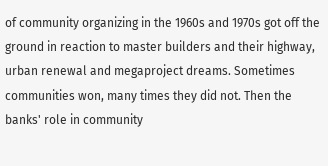of community organizing in the 1960s and 1970s got off the ground in reaction to master builders and their highway, urban renewal and megaproject dreams. Sometimes communities won, many times they did not. Then the banks' role in community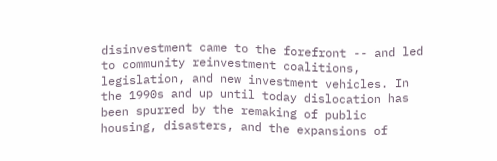disinvestment came to the forefront -- and led to community reinvestment coalitions, legislation, and new investment vehicles. In the 1990s and up until today dislocation has been spurred by the remaking of public housing, disasters, and the expansions of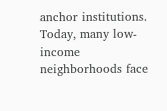anchor institutions. Today, many low-income neighborhoods face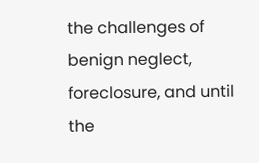the challenges of benign neglect, foreclosure, and until the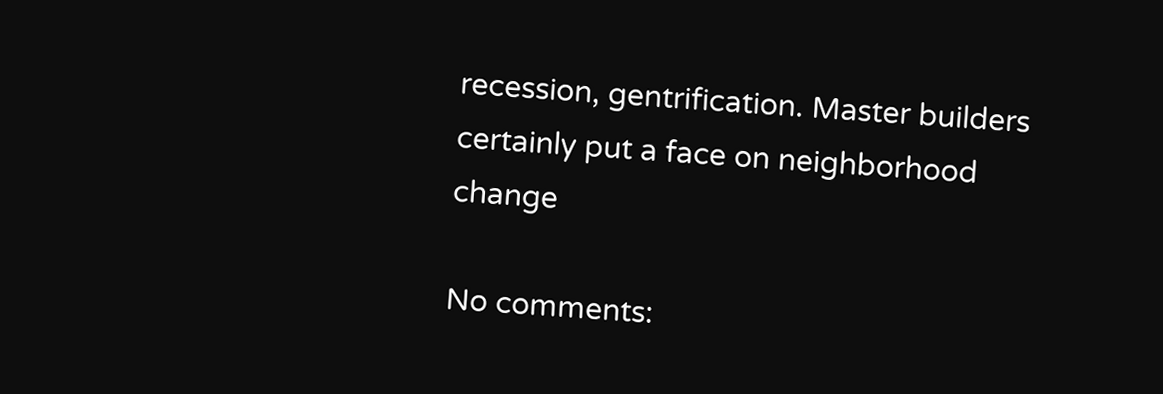recession, gentrification. Master builders certainly put a face on neighborhood change

No comments: